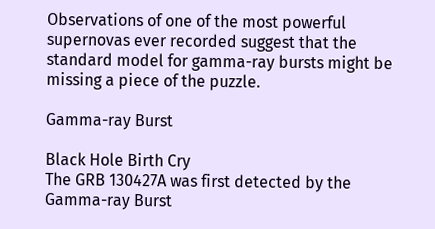Observations of one of the most powerful supernovas ever recorded suggest that the standard model for gamma-ray bursts might be missing a piece of the puzzle.

Gamma-ray Burst

Black Hole Birth Cry
The GRB 130427A was first detected by the Gamma-ray Burst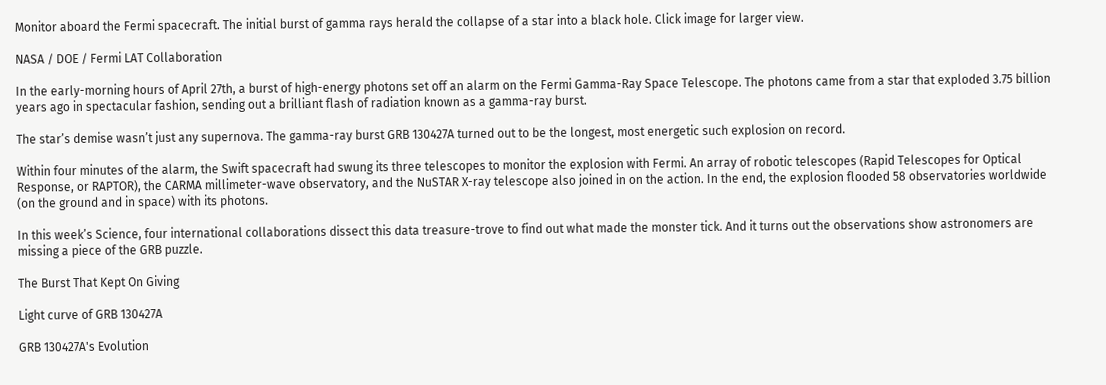Monitor aboard the Fermi spacecraft. The initial burst of gamma rays herald the collapse of a star into a black hole. Click image for larger view.

NASA / DOE / Fermi LAT Collaboration

In the early-morning hours of April 27th, a burst of high-energy photons set off an alarm on the Fermi Gamma-Ray Space Telescope. The photons came from a star that exploded 3.75 billion years ago in spectacular fashion, sending out a brilliant flash of radiation known as a gamma-ray burst.

The star’s demise wasn’t just any supernova. The gamma-ray burst GRB 130427A turned out to be the longest, most energetic such explosion on record.

Within four minutes of the alarm, the Swift spacecraft had swung its three telescopes to monitor the explosion with Fermi. An array of robotic telescopes (Rapid Telescopes for Optical Response, or RAPTOR), the CARMA millimeter-wave observatory, and the NuSTAR X-ray telescope also joined in on the action. In the end, the explosion flooded 58 observatories worldwide (on the ground and in space) with its photons.

In this week’s Science, four international collaborations dissect this data treasure-trove to find out what made the monster tick. And it turns out the observations show astronomers are missing a piece of the GRB puzzle.

The Burst That Kept On Giving

Light curve of GRB 130427A

GRB 130427A's Evolution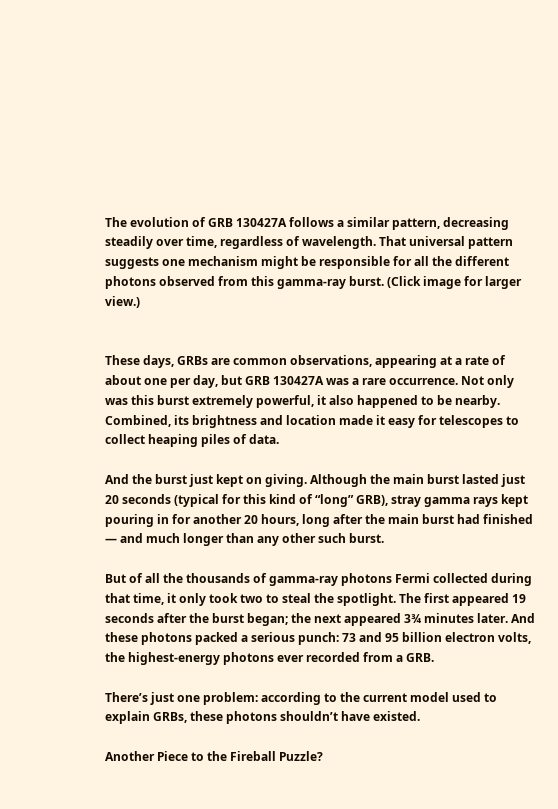The evolution of GRB 130427A follows a similar pattern, decreasing steadily over time, regardless of wavelength. That universal pattern suggests one mechanism might be responsible for all the different photons observed from this gamma-ray burst. (Click image for larger view.)


These days, GRBs are common observations, appearing at a rate of about one per day, but GRB 130427A was a rare occurrence. Not only was this burst extremely powerful, it also happened to be nearby. Combined, its brightness and location made it easy for telescopes to collect heaping piles of data.

And the burst just kept on giving. Although the main burst lasted just 20 seconds (typical for this kind of “long” GRB), stray gamma rays kept pouring in for another 20 hours, long after the main burst had finished — and much longer than any other such burst.

But of all the thousands of gamma-ray photons Fermi collected during that time, it only took two to steal the spotlight. The first appeared 19 seconds after the burst began; the next appeared 3¾ minutes later. And these photons packed a serious punch: 73 and 95 billion electron volts, the highest-energy photons ever recorded from a GRB.

There’s just one problem: according to the current model used to explain GRBs, these photons shouldn’t have existed.

Another Piece to the Fireball Puzzle?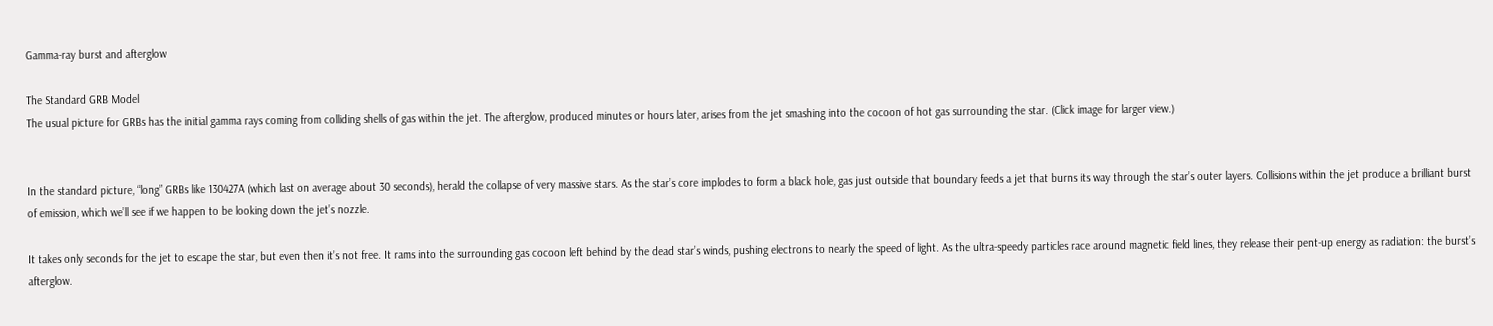Gamma-ray burst and afterglow

The Standard GRB Model
The usual picture for GRBs has the initial gamma rays coming from colliding shells of gas within the jet. The afterglow, produced minutes or hours later, arises from the jet smashing into the cocoon of hot gas surrounding the star. (Click image for larger view.)


In the standard picture, “long” GRBs like 130427A (which last on average about 30 seconds), herald the collapse of very massive stars. As the star’s core implodes to form a black hole, gas just outside that boundary feeds a jet that burns its way through the star’s outer layers. Collisions within the jet produce a brilliant burst of emission, which we’ll see if we happen to be looking down the jet’s nozzle.

It takes only seconds for the jet to escape the star, but even then it’s not free. It rams into the surrounding gas cocoon left behind by the dead star’s winds, pushing electrons to nearly the speed of light. As the ultra-speedy particles race around magnetic field lines, they release their pent-up energy as radiation: the burst’s afterglow.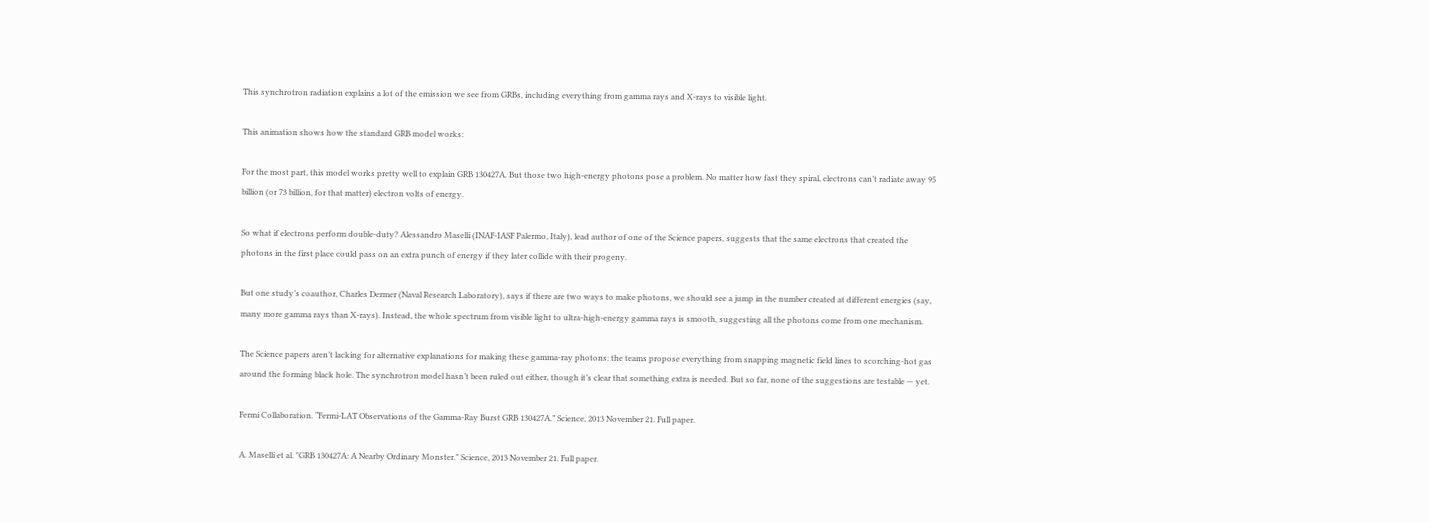This synchrotron radiation explains a lot of the emission we see from GRBs, including everything from gamma rays and X-rays to visible light.

This animation shows how the standard GRB model works:

For the most part, this model works pretty well to explain GRB 130427A. But those two high-energy photons pose a problem. No matter how fast they spiral, electrons can’t radiate away 95 billion (or 73 billion, for that matter) electron volts of energy.

So what if electrons perform double-duty? Alessandro Maselli (INAF-IASF Palermo, Italy), lead author of one of the Science papers, suggests that the same electrons that created the photons in the first place could pass on an extra punch of energy if they later collide with their progeny.

But one study’s coauthor, Charles Dermer (Naval Research Laboratory), says if there are two ways to make photons, we should see a jump in the number created at different energies (say, many more gamma rays than X-rays). Instead, the whole spectrum from visible light to ultra-high-energy gamma rays is smooth, suggesting all the photons come from one mechanism.

The Science papers aren’t lacking for alternative explanations for making these gamma-ray photons: the teams propose everything from snapping magnetic field lines to scorching-hot gas around the forming black hole. The synchrotron model hasn’t been ruled out either, though it’s clear that something extra is needed. But so far, none of the suggestions are testable — yet.

Fermi Collaboration. “Fermi-LAT Observations of the Gamma-Ray Burst GRB 130427A.” Science, 2013 November 21. Full paper.

A. Maselli et al. "GRB 130427A: A Nearby Ordinary Monster." Science, 2013 November 21. Full paper.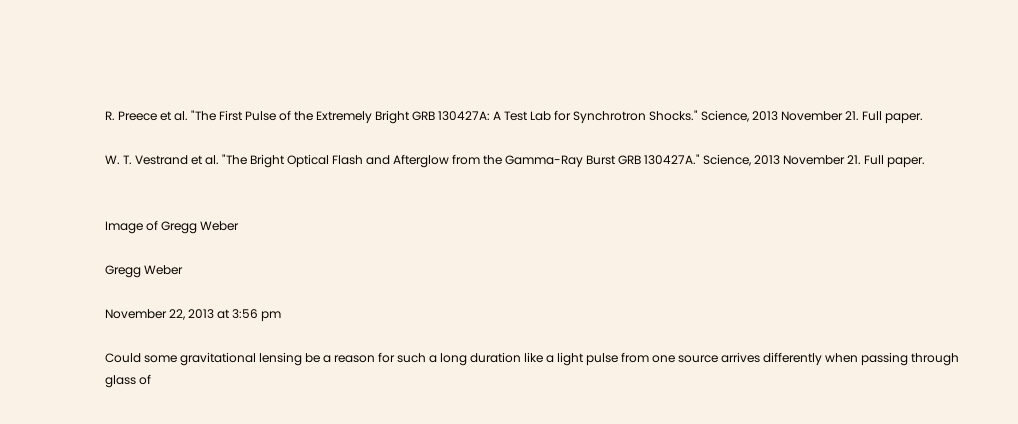R. Preece et al. "The First Pulse of the Extremely Bright GRB 130427A: A Test Lab for Synchrotron Shocks." Science, 2013 November 21. Full paper.

W. T. Vestrand et al. "The Bright Optical Flash and Afterglow from the Gamma-Ray Burst GRB 130427A." Science, 2013 November 21. Full paper.


Image of Gregg Weber

Gregg Weber

November 22, 2013 at 3:56 pm

Could some gravitational lensing be a reason for such a long duration like a light pulse from one source arrives differently when passing through glass of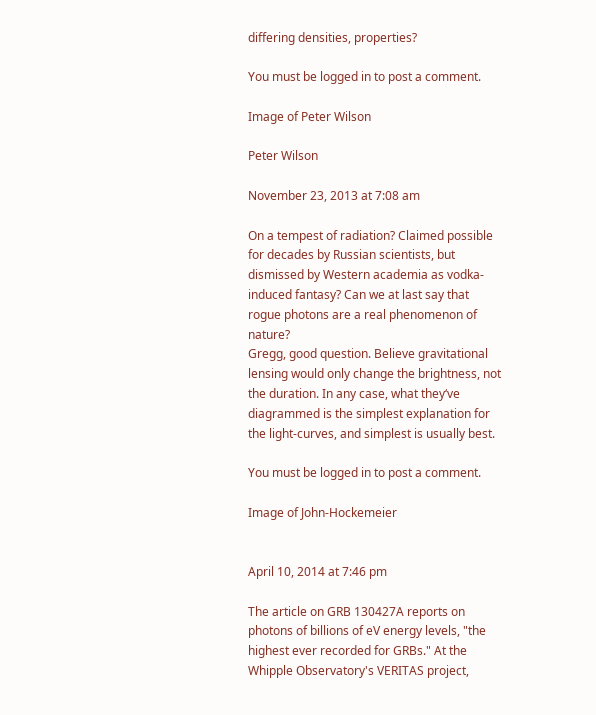differing densities, properties?

You must be logged in to post a comment.

Image of Peter Wilson

Peter Wilson

November 23, 2013 at 7:08 am

On a tempest of radiation? Claimed possible for decades by Russian scientists, but dismissed by Western academia as vodka-induced fantasy? Can we at last say that rogue photons are a real phenomenon of nature?
Gregg, good question. Believe gravitational lensing would only change the brightness, not the duration. In any case, what they‘ve diagrammed is the simplest explanation for the light-curves, and simplest is usually best.

You must be logged in to post a comment.

Image of John-Hockemeier


April 10, 2014 at 7:46 pm

The article on GRB 130427A reports on photons of billions of eV energy levels, "the highest ever recorded for GRBs." At the Whipple Observatory's VERITAS project,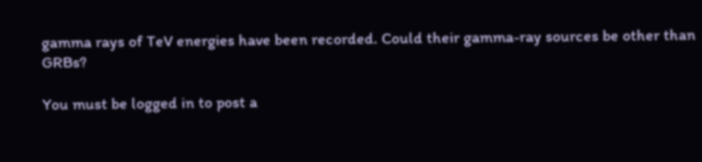gamma rays of TeV energies have been recorded. Could their gamma-ray sources be other than GRBs?

You must be logged in to post a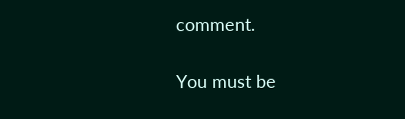comment.

You must be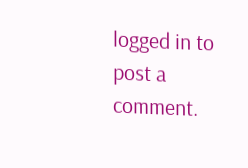logged in to post a comment.